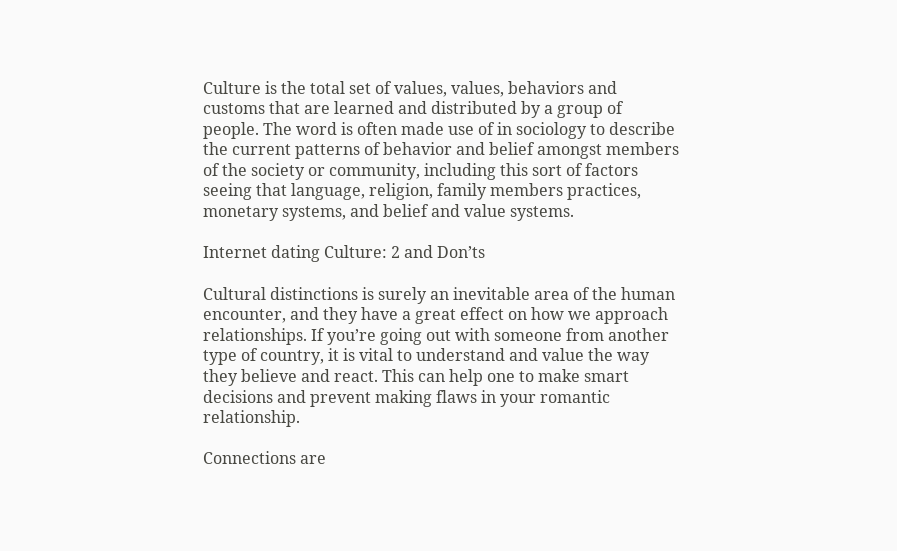Culture is the total set of values, values, behaviors and customs that are learned and distributed by a group of people. The word is often made use of in sociology to describe the current patterns of behavior and belief amongst members of the society or community, including this sort of factors seeing that language, religion, family members practices, monetary systems, and belief and value systems.

Internet dating Culture: 2 and Don’ts

Cultural distinctions is surely an inevitable area of the human encounter, and they have a great effect on how we approach relationships. If you’re going out with someone from another type of country, it is vital to understand and value the way they believe and react. This can help one to make smart decisions and prevent making flaws in your romantic relationship.

Connections are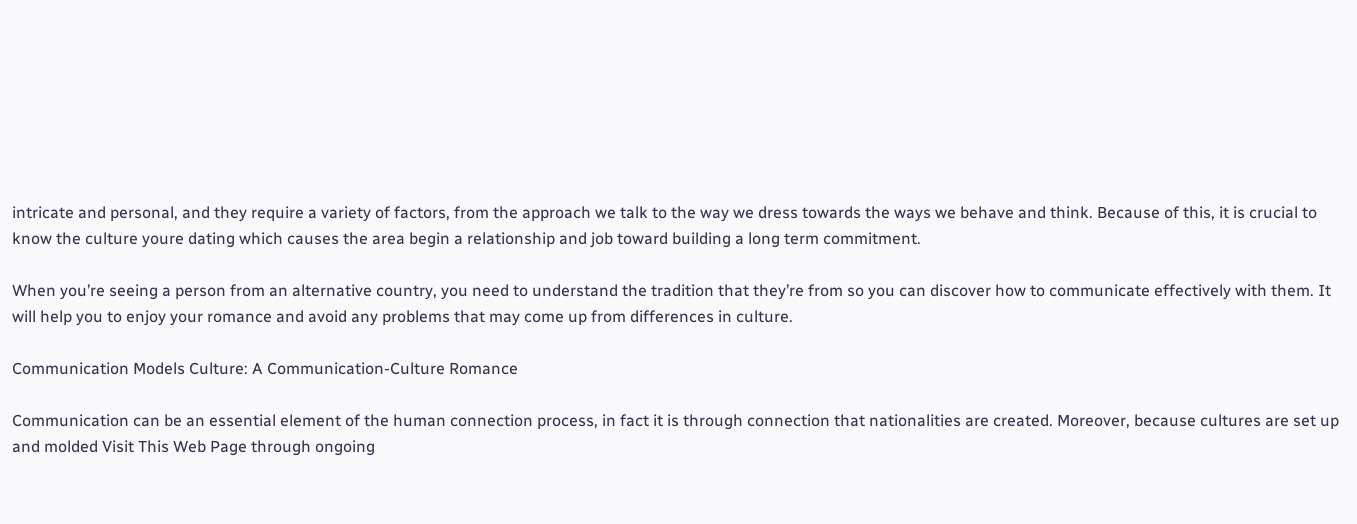intricate and personal, and they require a variety of factors, from the approach we talk to the way we dress towards the ways we behave and think. Because of this, it is crucial to know the culture youre dating which causes the area begin a relationship and job toward building a long term commitment.

When you’re seeing a person from an alternative country, you need to understand the tradition that they’re from so you can discover how to communicate effectively with them. It will help you to enjoy your romance and avoid any problems that may come up from differences in culture.

Communication Models Culture: A Communication-Culture Romance

Communication can be an essential element of the human connection process, in fact it is through connection that nationalities are created. Moreover, because cultures are set up and molded Visit This Web Page through ongoing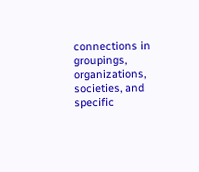connections in groupings, organizations, societies, and specific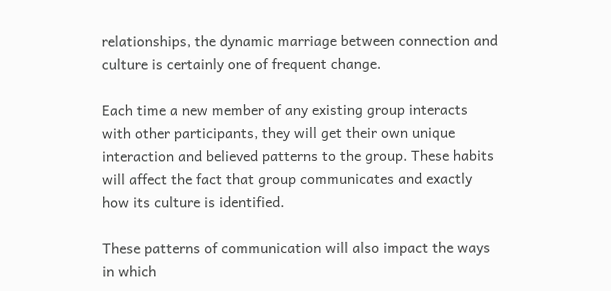relationships, the dynamic marriage between connection and culture is certainly one of frequent change.

Each time a new member of any existing group interacts with other participants, they will get their own unique interaction and believed patterns to the group. These habits will affect the fact that group communicates and exactly how its culture is identified.

These patterns of communication will also impact the ways in which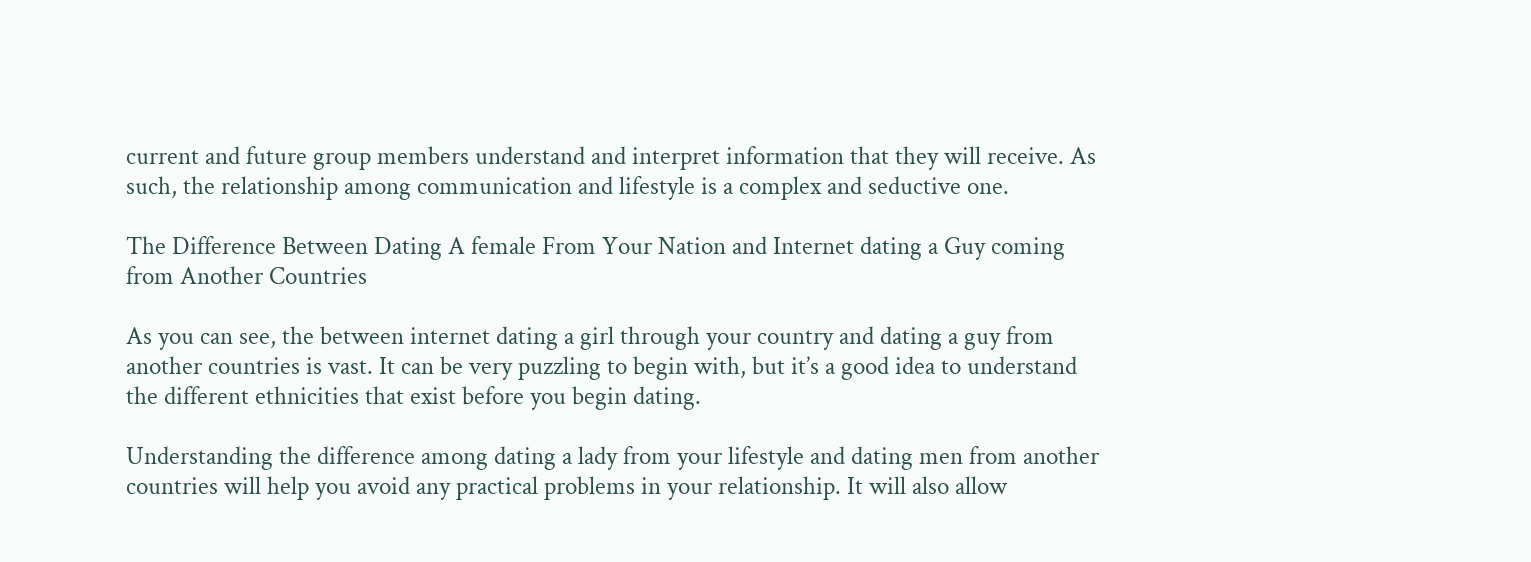current and future group members understand and interpret information that they will receive. As such, the relationship among communication and lifestyle is a complex and seductive one.

The Difference Between Dating A female From Your Nation and Internet dating a Guy coming from Another Countries

As you can see, the between internet dating a girl through your country and dating a guy from another countries is vast. It can be very puzzling to begin with, but it’s a good idea to understand the different ethnicities that exist before you begin dating.

Understanding the difference among dating a lady from your lifestyle and dating men from another countries will help you avoid any practical problems in your relationship. It will also allow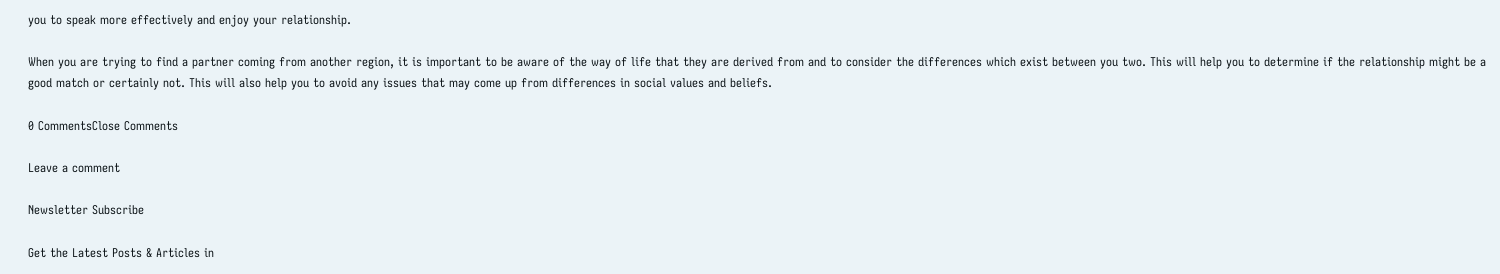you to speak more effectively and enjoy your relationship.

When you are trying to find a partner coming from another region, it is important to be aware of the way of life that they are derived from and to consider the differences which exist between you two. This will help you to determine if the relationship might be a good match or certainly not. This will also help you to avoid any issues that may come up from differences in social values and beliefs.

0 CommentsClose Comments

Leave a comment

Newsletter Subscribe

Get the Latest Posts & Articles in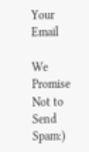Your Email

We Promise Not to Send Spam:)